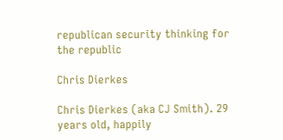republican security thinking for the republic

Chris Dierkes

Chris Dierkes (aka CJ Smith). 29 years old, happily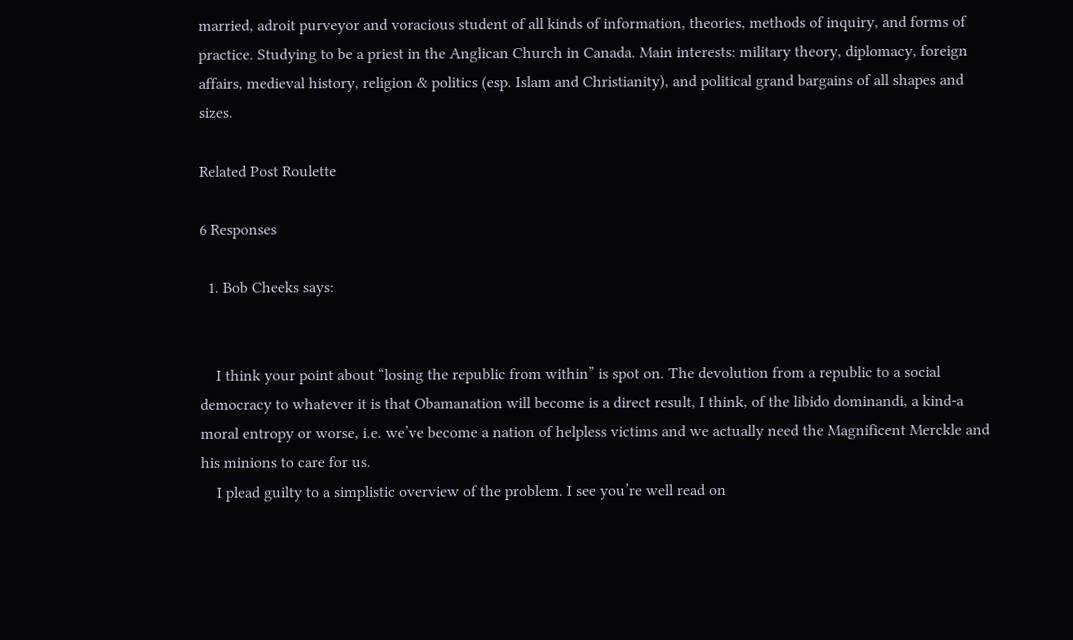married, adroit purveyor and voracious student of all kinds of information, theories, methods of inquiry, and forms of practice. Studying to be a priest in the Anglican Church in Canada. Main interests: military theory, diplomacy, foreign affairs, medieval history, religion & politics (esp. Islam and Christianity), and political grand bargains of all shapes and sizes.

Related Post Roulette

6 Responses

  1. Bob Cheeks says:


    I think your point about “losing the republic from within” is spot on. The devolution from a republic to a social democracy to whatever it is that Obamanation will become is a direct result, I think, of the libido dominandi, a kind-a moral entropy or worse, i.e. we’ve become a nation of helpless victims and we actually need the Magnificent Merckle and his minions to care for us.
    I plead guilty to a simplistic overview of the problem. I see you’re well read on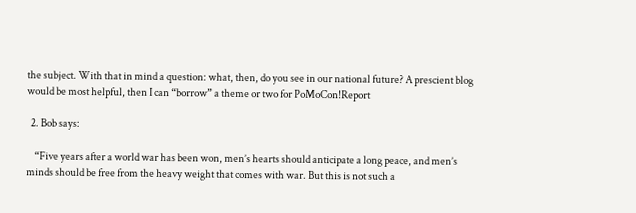the subject. With that in mind a question: what, then, do you see in our national future? A prescient blog would be most helpful, then I can “borrow” a theme or two for PoMoCon!Report

  2. Bob says:

    “Five years after a world war has been won, men’s hearts should anticipate a long peace, and men’s minds should be free from the heavy weight that comes with war. But this is not such a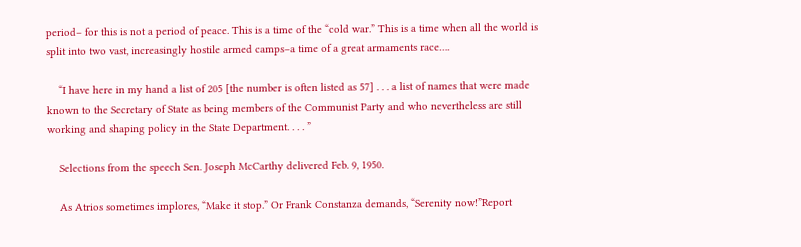period– for this is not a period of peace. This is a time of the “cold war.” This is a time when all the world is split into two vast, increasingly hostile armed camps–a time of a great armaments race….

    “I have here in my hand a list of 205 [the number is often listed as 57] . . . a list of names that were made known to the Secretary of State as being members of the Communist Party and who nevertheless are still working and shaping policy in the State Department. . . . ”

    Selections from the speech Sen. Joseph McCarthy delivered Feb. 9, 1950.

    As Atrios sometimes implores, “Make it stop.” Or Frank Constanza demands, “Serenity now!”Report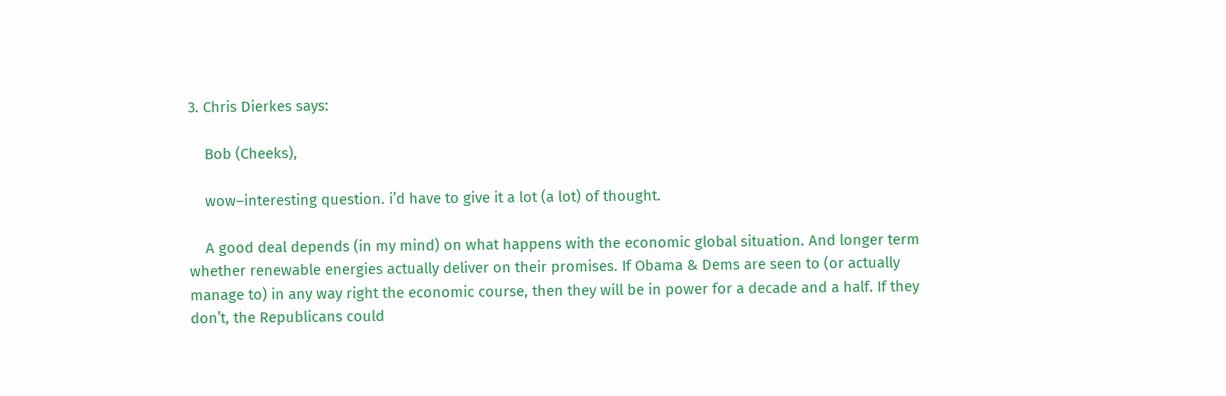3. Chris Dierkes says:

    Bob (Cheeks),

    wow–interesting question. i’d have to give it a lot (a lot) of thought.

    A good deal depends (in my mind) on what happens with the economic global situation. And longer term whether renewable energies actually deliver on their promises. If Obama & Dems are seen to (or actually manage to) in any way right the economic course, then they will be in power for a decade and a half. If they don’t, the Republicans could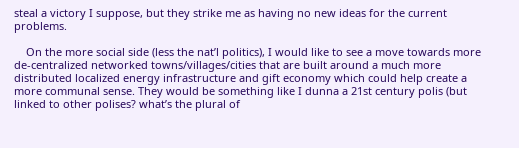steal a victory I suppose, but they strike me as having no new ideas for the current problems.

    On the more social side (less the nat’l politics), I would like to see a move towards more de-centralized networked towns/villages/cities that are built around a much more distributed localized energy infrastructure and gift economy which could help create a more communal sense. They would be something like I dunna a 21st century polis (but linked to other polises? what’s the plural of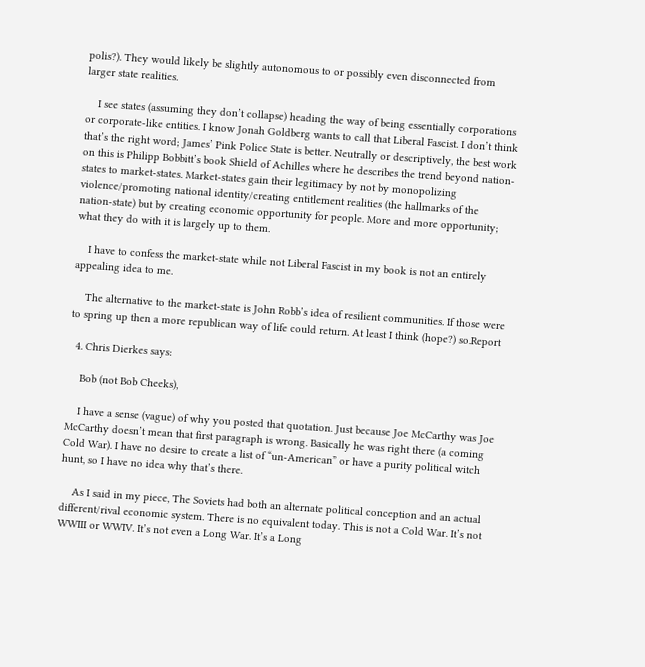polis?). They would likely be slightly autonomous to or possibly even disconnected from larger state realities.

    I see states (assuming they don’t collapse) heading the way of being essentially corporations or corporate-like entities. I know Jonah Goldberg wants to call that Liberal Fascist. I don’t think that’s the right word; James’ Pink Police State is better. Neutrally or descriptively, the best work on this is Philipp Bobbitt’s book Shield of Achilles where he describes the trend beyond nation-states to market-states. Market-states gain their legitimacy by not by monopolizing violence/promoting national identity/creating entitlement realities (the hallmarks of the nation-state) but by creating economic opportunity for people. More and more opportunity; what they do with it is largely up to them.

    I have to confess the market-state while not Liberal Fascist in my book is not an entirely appealing idea to me.

    The alternative to the market-state is John Robb’s idea of resilient communities. If those were to spring up then a more republican way of life could return. At least I think (hope?) so.Report

  4. Chris Dierkes says:

    Bob (not Bob Cheeks),

    I have a sense (vague) of why you posted that quotation. Just because Joe McCarthy was Joe McCarthy doesn’t mean that first paragraph is wrong. Basically he was right there (a coming Cold War). I have no desire to create a list of “un-American” or have a purity political witch hunt, so I have no idea why that’s there.

    As I said in my piece, The Soviets had both an alternate political conception and an actual different/rival economic system. There is no equivalent today. This is not a Cold War. It’s not WWIII or WWIV. It’s not even a Long War. It’s a Long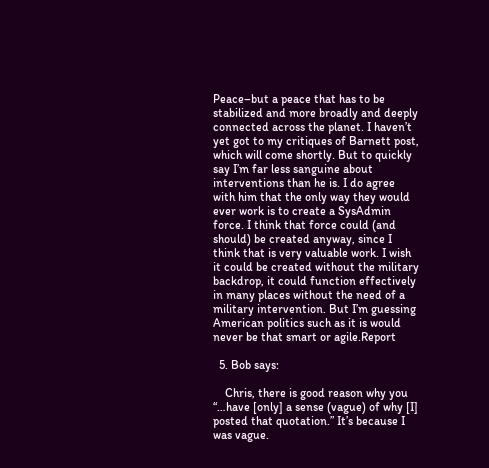Peace–but a peace that has to be stabilized and more broadly and deeply connected across the planet. I haven’t yet got to my critiques of Barnett post, which will come shortly. But to quickly say I’m far less sanguine about interventions than he is. I do agree with him that the only way they would ever work is to create a SysAdmin force. I think that force could (and should) be created anyway, since I think that is very valuable work. I wish it could be created without the military backdrop, it could function effectively in many places without the need of a military intervention. But I’m guessing American politics such as it is would never be that smart or agile.Report

  5. Bob says:

    Chris, there is good reason why you “…have [only] a sense (vague) of why [I] posted that quotation.” It’s because I was vague.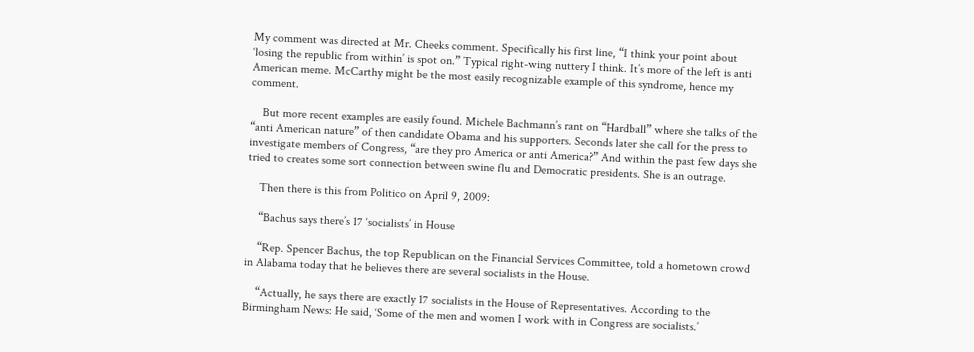My comment was directed at Mr. Cheeks comment. Specifically his first line, “I think your point about ‘losing the republic from within’ is spot on.” Typical right-wing nuttery I think. It’s more of the left is anti American meme. McCarthy might be the most easily recognizable example of this syndrome, hence my comment.

    But more recent examples are easily found. Michele Bachmann’s rant on “Hardball” where she talks of the “anti American nature” of then candidate Obama and his supporters. Seconds later she call for the press to investigate members of Congress, “are they pro America or anti America?” And within the past few days she tried to creates some sort connection between swine flu and Democratic presidents. She is an outrage.

    Then there is this from Politico on April 9, 2009:

    “Bachus says there’s 17 ‘socialists’ in House

    “Rep. Spencer Bachus, the top Republican on the Financial Services Committee, told a hometown crowd in Alabama today that he believes there are several socialists in the House.

    “Actually, he says there are exactly 17 socialists in the House of Representatives. According to the Birmingham News: He said, ‘Some of the men and women I work with in Congress are socialists.’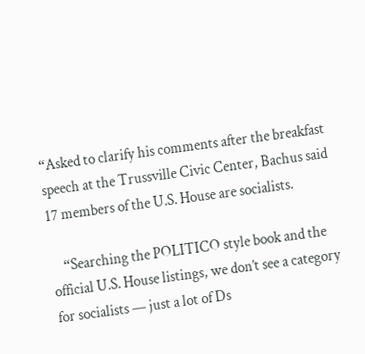“Asked to clarify his comments after the breakfast speech at the Trussville Civic Center, Bachus said 17 members of the U.S. House are socialists.

    “Searching the POLITICO style book and the official U.S. House listings, we don’t see a category for socialists — just a lot of Ds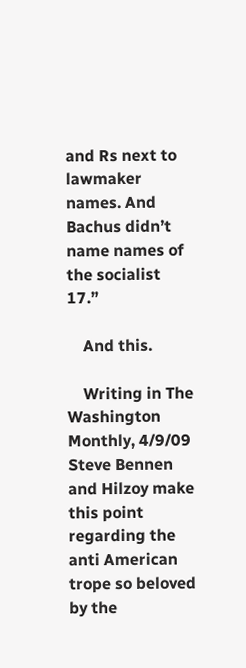and Rs next to lawmaker names. And Bachus didn’t name names of the socialist 17.”

    And this.

    Writing in The Washington Monthly, 4/9/09 Steve Bennen and Hilzoy make this point regarding the anti American trope so beloved by the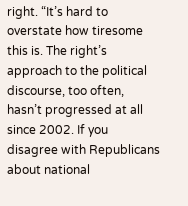right. “It’s hard to overstate how tiresome this is. The right’s approach to the political discourse, too often, hasn’t progressed at all since 2002. If you disagree with Republicans about national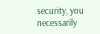security, you necessarily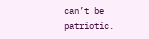can’t be patriotic.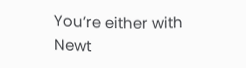You’re either with Newt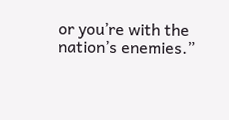or you’re with the nation’s enemies.”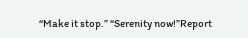“Make it stop.” “Serenity now!”Report